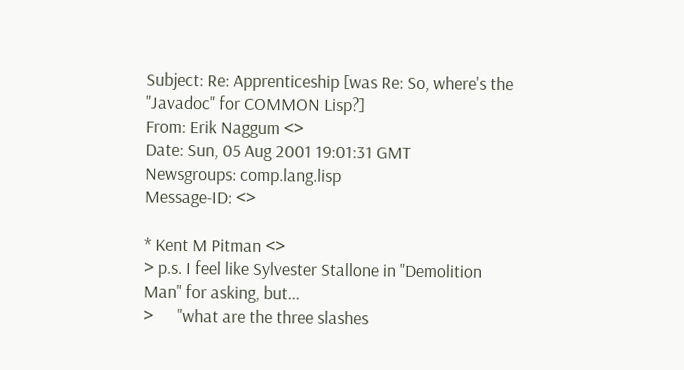Subject: Re: Apprenticeship [was Re: So, where's the "Javadoc" for COMMON Lisp?]
From: Erik Naggum <>
Date: Sun, 05 Aug 2001 19:01:31 GMT
Newsgroups: comp.lang.lisp
Message-ID: <>

* Kent M Pitman <>
> p.s. I feel like Sylvester Stallone in "Demolition Man" for asking, but...
>      "what are the three slashes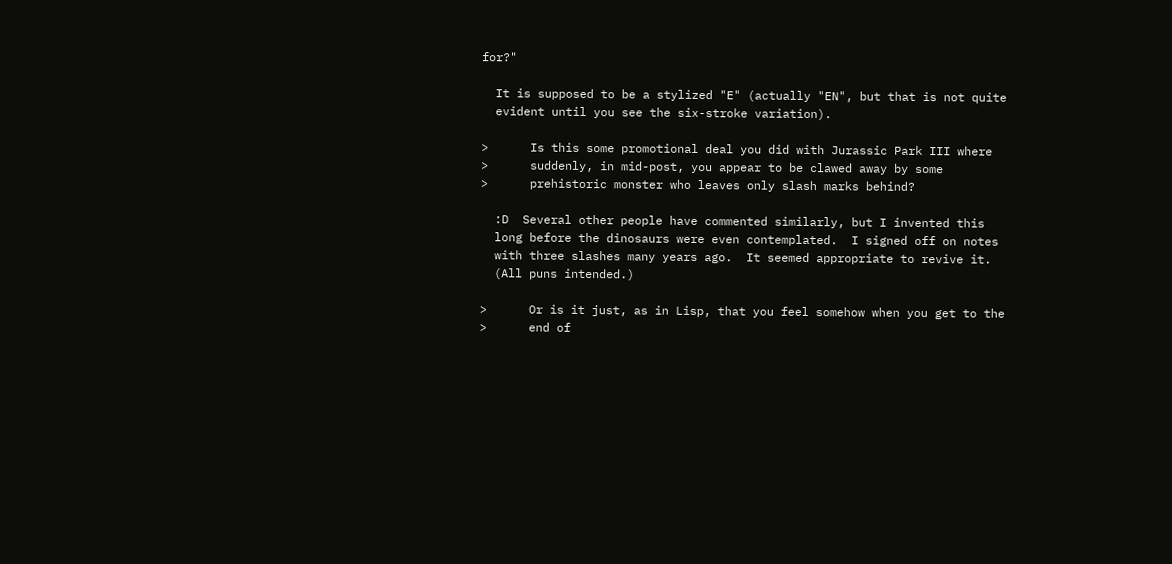for?"

  It is supposed to be a stylized "E" (actually "EN", but that is not quite
  evident until you see the six-stroke variation).

>      Is this some promotional deal you did with Jurassic Park III where
>      suddenly, in mid-post, you appear to be clawed away by some
>      prehistoric monster who leaves only slash marks behind?

  :D  Several other people have commented similarly, but I invented this
  long before the dinosaurs were even contemplated.  I signed off on notes
  with three slashes many years ago.  It seemed appropriate to revive it.
  (All puns intended.)

>      Or is it just, as in Lisp, that you feel somehow when you get to the
>      end of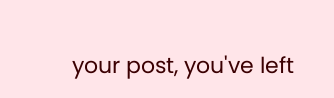your post, you've left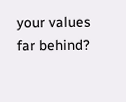your values far behind?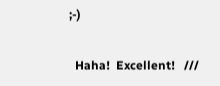;-)

  Haha!  Excellent!   ///